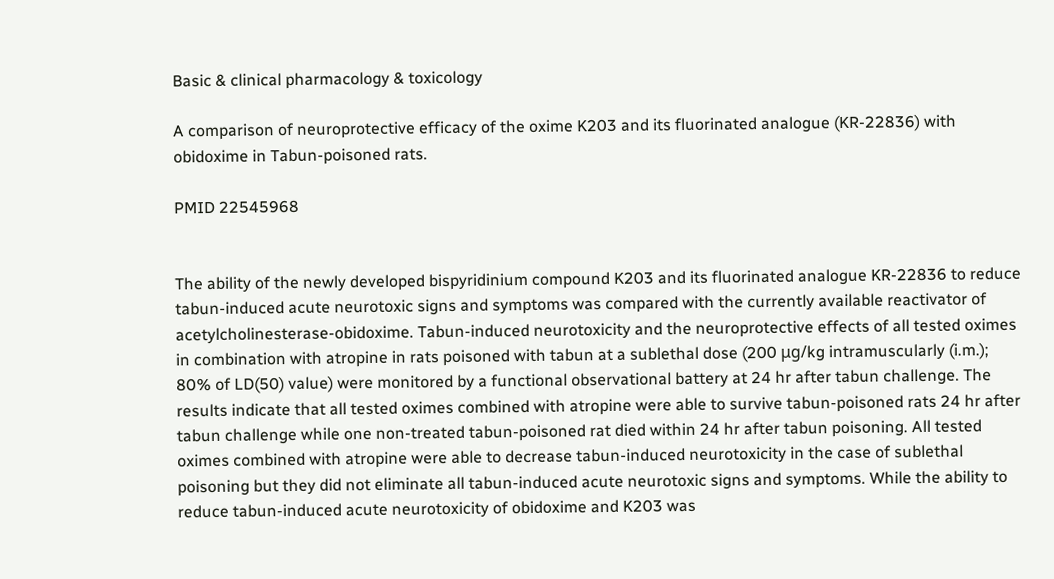Basic & clinical pharmacology & toxicology

A comparison of neuroprotective efficacy of the oxime K203 and its fluorinated analogue (KR-22836) with obidoxime in Tabun-poisoned rats.

PMID 22545968


The ability of the newly developed bispyridinium compound K203 and its fluorinated analogue KR-22836 to reduce tabun-induced acute neurotoxic signs and symptoms was compared with the currently available reactivator of acetylcholinesterase-obidoxime. Tabun-induced neurotoxicity and the neuroprotective effects of all tested oximes in combination with atropine in rats poisoned with tabun at a sublethal dose (200 μg/kg intramuscularly (i.m.); 80% of LD(50) value) were monitored by a functional observational battery at 24 hr after tabun challenge. The results indicate that all tested oximes combined with atropine were able to survive tabun-poisoned rats 24 hr after tabun challenge while one non-treated tabun-poisoned rat died within 24 hr after tabun poisoning. All tested oximes combined with atropine were able to decrease tabun-induced neurotoxicity in the case of sublethal poisoning but they did not eliminate all tabun-induced acute neurotoxic signs and symptoms. While the ability to reduce tabun-induced acute neurotoxicity of obidoxime and K203 was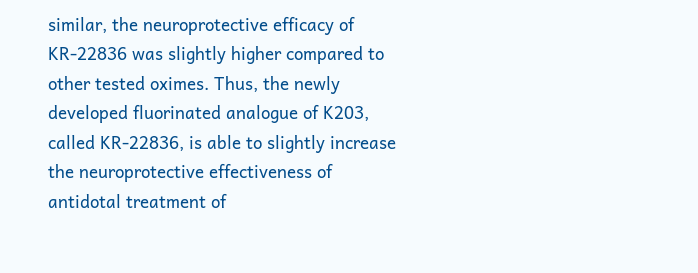similar, the neuroprotective efficacy of KR-22836 was slightly higher compared to other tested oximes. Thus, the newly developed fluorinated analogue of K203, called KR-22836, is able to slightly increase the neuroprotective effectiveness of antidotal treatment of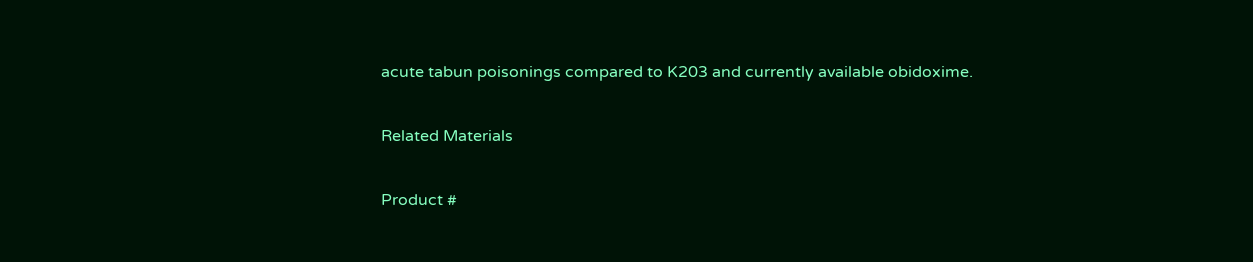acute tabun poisonings compared to K203 and currently available obidoxime.

Related Materials

Product #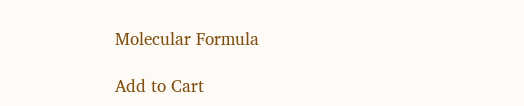Molecular Formula

Add to Cart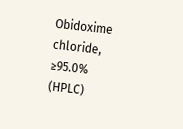Obidoxime chloride, ≥95.0% (HPLC)